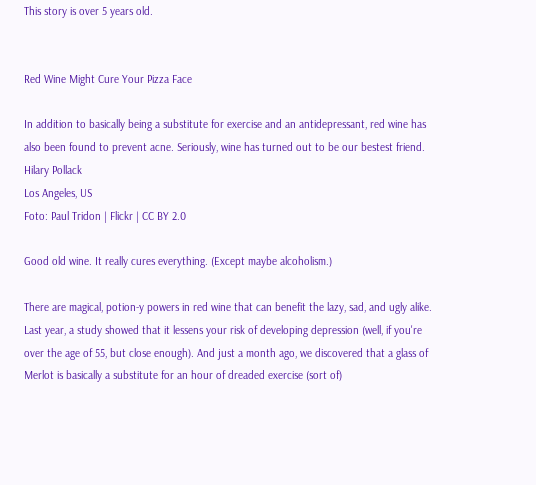This story is over 5 years old.


Red Wine Might Cure Your Pizza Face

In addition to basically being a substitute for exercise and an antidepressant, red wine has also been found to prevent acne. Seriously, wine has turned out to be our bestest friend.
Hilary Pollack
Los Angeles, US
Foto: Paul Tridon | Flickr | CC BY 2.0

Good old wine. It really cures everything. (Except maybe alcoholism.)

There are magical, potion-y powers in red wine that can benefit the lazy, sad, and ugly alike. Last year, a study showed that it lessens your risk of developing depression (well, if you're over the age of 55, but close enough). And just a month ago, we discovered that a glass of Merlot is basically a substitute for an hour of dreaded exercise (sort of)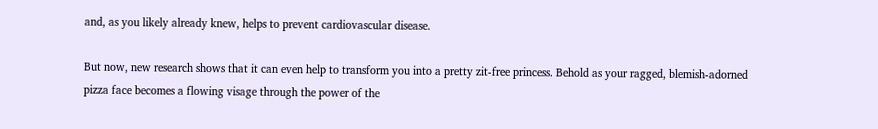and, as you likely already knew, helps to prevent cardiovascular disease.

But now, new research shows that it can even help to transform you into a pretty zit-free princess. Behold as your ragged, blemish-adorned pizza face becomes a flowing visage through the power of the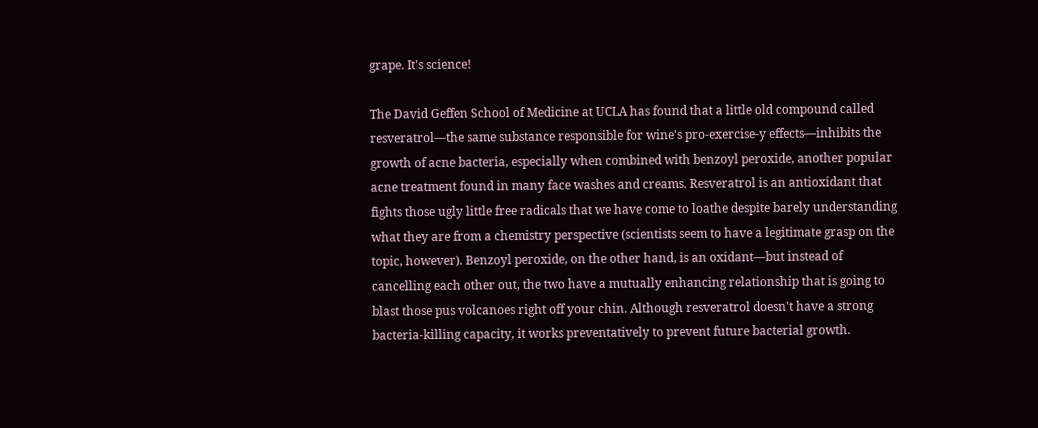grape. It's science!

The David Geffen School of Medicine at UCLA has found that a little old compound called resveratrol—the same substance responsible for wine's pro-exercise-y effects—inhibits the growth of acne bacteria, especially when combined with benzoyl peroxide, another popular acne treatment found in many face washes and creams. Resveratrol is an antioxidant that fights those ugly little free radicals that we have come to loathe despite barely understanding what they are from a chemistry perspective (scientists seem to have a legitimate grasp on the topic, however). Benzoyl peroxide, on the other hand, is an oxidant—but instead of cancelling each other out, the two have a mutually enhancing relationship that is going to blast those pus volcanoes right off your chin. Although resveratrol doesn't have a strong bacteria-killing capacity, it works preventatively to prevent future bacterial growth.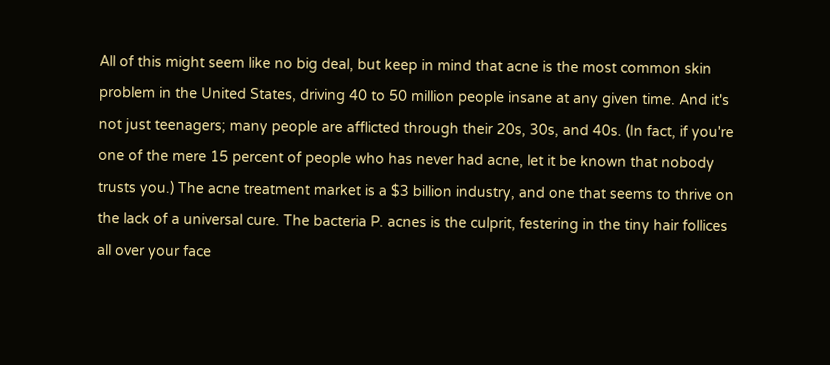All of this might seem like no big deal, but keep in mind that acne is the most common skin problem in the United States, driving 40 to 50 million people insane at any given time. And it's not just teenagers; many people are afflicted through their 20s, 30s, and 40s. (In fact, if you're one of the mere 15 percent of people who has never had acne, let it be known that nobody trusts you.) The acne treatment market is a $3 billion industry, and one that seems to thrive on the lack of a universal cure. The bacteria P. acnes is the culprit, festering in the tiny hair follices all over your face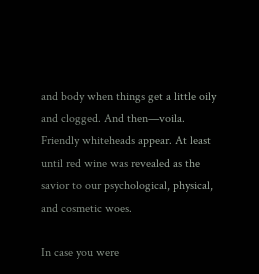and body when things get a little oily and clogged. And then—voila. Friendly whiteheads appear. At least until red wine was revealed as the savior to our psychological, physical, and cosmetic woes.

In case you were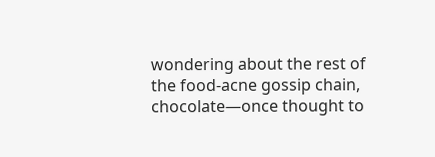wondering about the rest of the food-acne gossip chain, chocolate—once thought to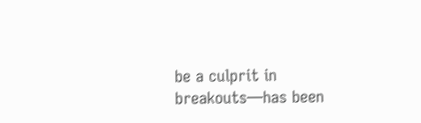be a culprit in breakouts—has been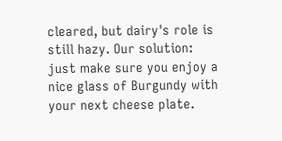cleared, but dairy's role is still hazy. Our solution: just make sure you enjoy a nice glass of Burgundy with your next cheese plate.